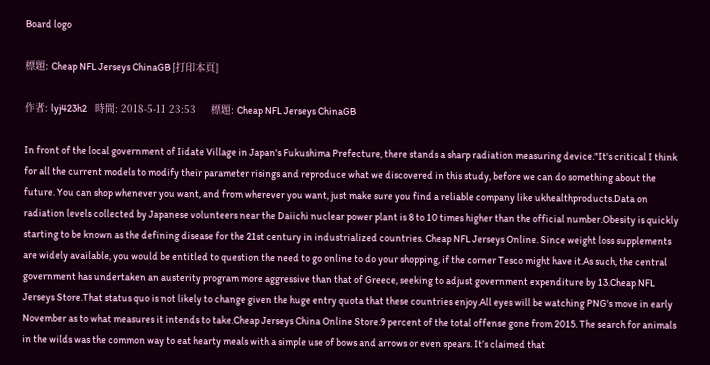Board logo

標題: Cheap NFL Jerseys ChinaGB [打印本頁]

作者: lyj423h2    時間: 2018-5-11 23:53     標題: Cheap NFL Jerseys ChinaGB

In front of the local government of Iidate Village in Japan's Fukushima Prefecture, there stands a sharp radiation measuring device."It's critical I think for all the current models to modify their parameter risings and reproduce what we discovered in this study, before we can do something about the future. You can shop whenever you want, and from wherever you want, just make sure you find a reliable company like ukhealthproducts.Data on radiation levels collected by Japanese volunteers near the Daiichi nuclear power plant is 8 to 10 times higher than the official number.Obesity is quickly starting to be known as the defining disease for the 21st century in industrialized countries. Cheap NFL Jerseys Online. Since weight loss supplements are widely available, you would be entitled to question the need to go online to do your shopping, if the corner Tesco might have it.As such, the central government has undertaken an austerity program more aggressive than that of Greece, seeking to adjust government expenditure by 13.Cheap NFL Jerseys Store.That status quo is not likely to change given the huge entry quota that these countries enjoy.All eyes will be watching PNG's move in early November as to what measures it intends to take.Cheap Jerseys China Online Store.9 percent of the total offense gone from 2015. The search for animals in the wilds was the common way to eat hearty meals with a simple use of bows and arrows or even spears. It’s claimed that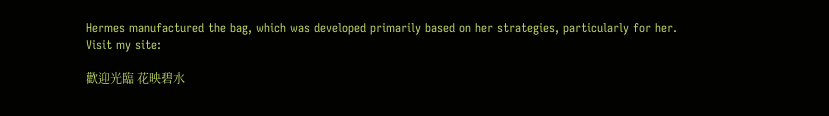Hermes manufactured the bag, which was developed primarily based on her strategies, particularly for her.
Visit my site:

歡迎光臨 花映碧水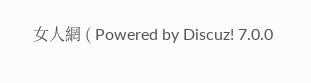女人網 ( Powered by Discuz! 7.0.0